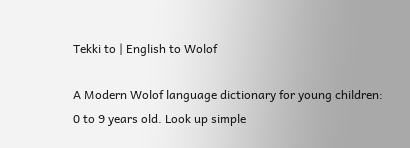Tekki to | English to Wolof

A Modern Wolof language dictionary for young children: 0 to 9 years old. Look up simple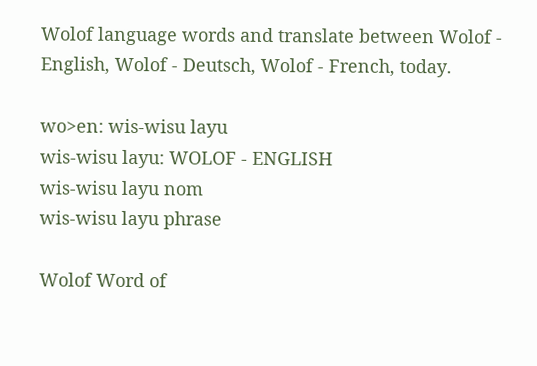Wolof language words and translate between Wolof - English, Wolof - Deutsch, Wolof - French, today.

wo>en: wis-wisu layu
wis-wisu layu: WOLOF - ENGLISH
wis-wisu layu nom
wis-wisu layu phrase

Wolof Word of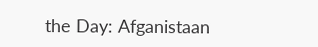the Day: Afganistaan